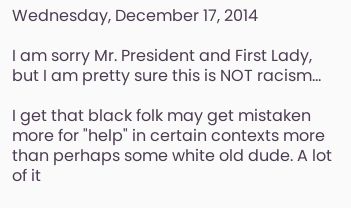Wednesday, December 17, 2014

I am sorry Mr. President and First Lady, but I am pretty sure this is NOT racism...

I get that black folk may get mistaken more for "help" in certain contexts more than perhaps some white old dude. A lot of it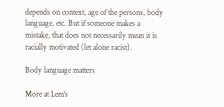depends on context, age of the persons, body language, etc. But if someone makes a mistake, that does not necessarily mean it is racially motivated (let alone racist).

Body language matters

More at Lem's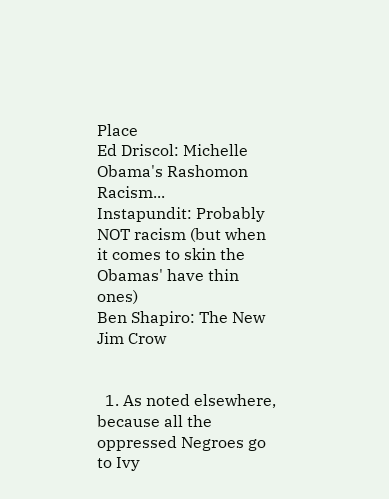Place
Ed Driscol: Michelle Obama's Rashomon Racism...
Instapundit: Probably NOT racism (but when it comes to skin the Obamas' have thin ones)
Ben Shapiro: The New Jim Crow


  1. As noted elsewhere, because all the oppressed Negroes go to Ivy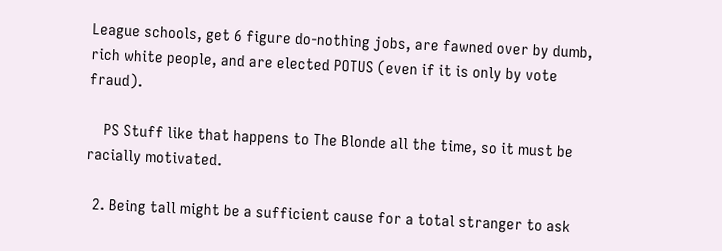League schools, get 6 figure do-nothing jobs, are fawned over by dumb, rich white people, and are elected POTUS (even if it is only by vote fraud).

    PS Stuff like that happens to The Blonde all the time, so it must be racially motivated.

  2. Being tall might be a sufficient cause for a total stranger to ask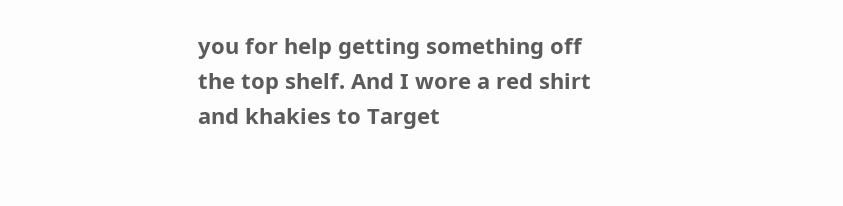you for help getting something off the top shelf. And I wore a red shirt and khakies to Target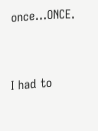once...ONCE.


I had to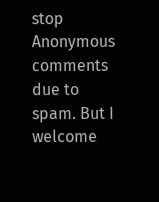stop Anonymous comments due to spam. But I welcome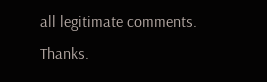all legitimate comments. Thanks.